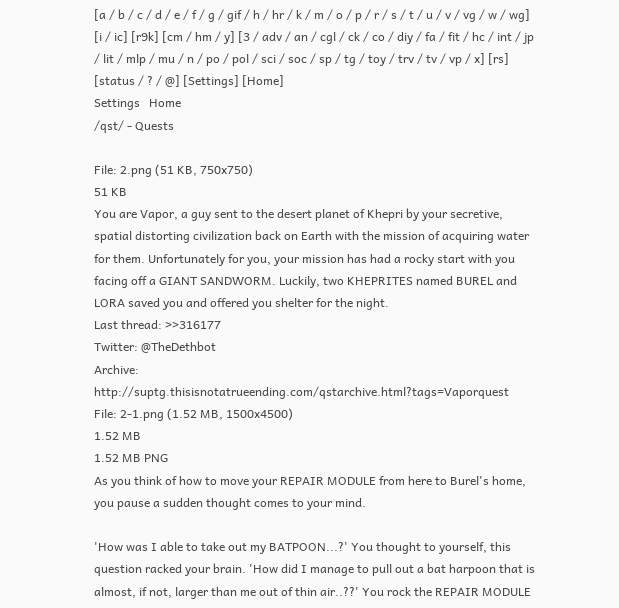[a / b / c / d / e / f / g / gif / h / hr / k / m / o / p / r / s / t / u / v / vg / w / wg] [i / ic] [r9k] [cm / hm / y] [3 / adv / an / cgl / ck / co / diy / fa / fit / hc / int / jp / lit / mlp / mu / n / po / pol / sci / soc / sp / tg / toy / trv / tv / vp / x] [rs] [status / ? / @] [Settings] [Home]
Settings   Home
/qst/ - Quests

File: 2.png (51 KB, 750x750)
51 KB
You are Vapor, a guy sent to the desert planet of Khepri by your secretive, spatial distorting civilization back on Earth with the mission of acquiring water for them. Unfortunately for you, your mission has had a rocky start with you facing off a GIANT SANDWORM. Luckily, two KHEPRITES named BUREL and LORA saved you and offered you shelter for the night.
Last thread: >>316177
Twitter: @TheDethbot
Archive: http://suptg.thisisnotatrueending.com/qstarchive.html?tags=Vaporquest
File: 2-1.png (1.52 MB, 1500x4500)
1.52 MB
1.52 MB PNG
As you think of how to move your REPAIR MODULE from here to Burel's home, you pause a sudden thought comes to your mind.

'How was I able to take out my BATPOON...?' You thought to yourself, this question racked your brain. 'How did I manage to pull out a bat harpoon that is almost, if not, larger than me out of thin air..??' You rock the REPAIR MODULE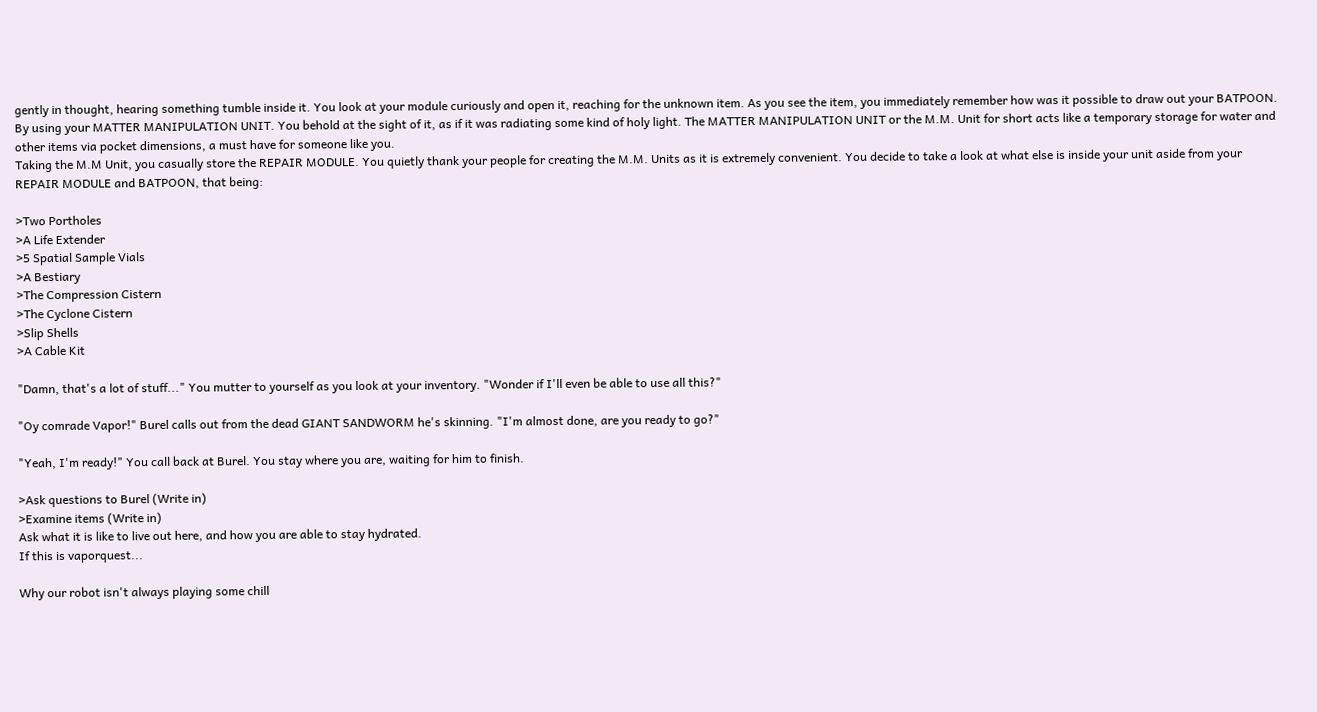gently in thought, hearing something tumble inside it. You look at your module curiously and open it, reaching for the unknown item. As you see the item, you immediately remember how was it possible to draw out your BATPOON. By using your MATTER MANIPULATION UNIT. You behold at the sight of it, as if it was radiating some kind of holy light. The MATTER MANIPULATION UNIT or the M.M. Unit for short acts like a temporary storage for water and other items via pocket dimensions, a must have for someone like you.
Taking the M.M Unit, you casually store the REPAIR MODULE. You quietly thank your people for creating the M.M. Units as it is extremely convenient. You decide to take a look at what else is inside your unit aside from your REPAIR MODULE and BATPOON, that being:

>Two Portholes
>A Life Extender
>5 Spatial Sample Vials
>A Bestiary
>The Compression Cistern
>The Cyclone Cistern
>Slip Shells
>A Cable Kit

"Damn, that's a lot of stuff..." You mutter to yourself as you look at your inventory. "Wonder if I'll even be able to use all this?"

"Oy comrade Vapor!" Burel calls out from the dead GIANT SANDWORM he's skinning. "I'm almost done, are you ready to go?"

"Yeah, I'm ready!" You call back at Burel. You stay where you are, waiting for him to finish.

>Ask questions to Burel (Write in)
>Examine items (Write in)
Ask what it is like to live out here, and how you are able to stay hydrated.
If this is vaporquest...

Why our robot isn't always playing some chill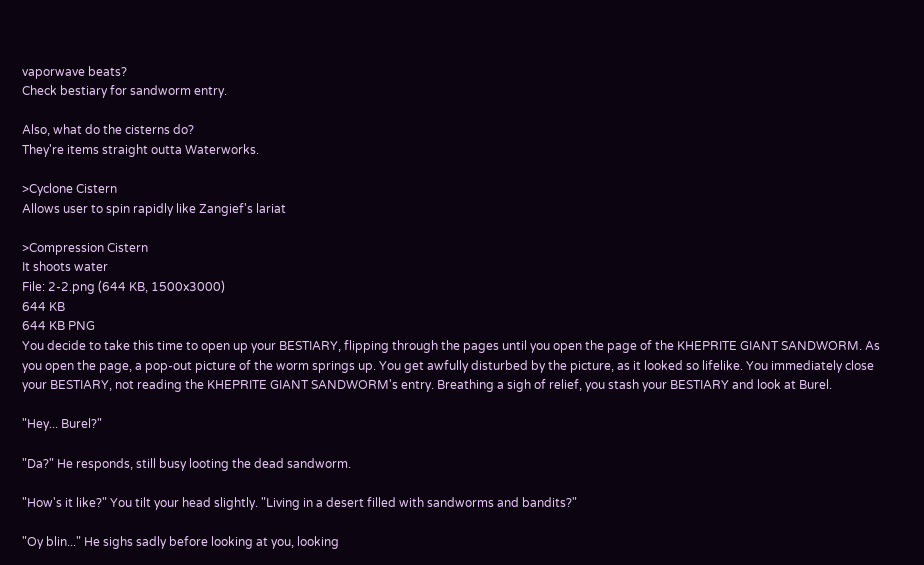vaporwave beats?
Check bestiary for sandworm entry.

Also, what do the cisterns do?
They're items straight outta Waterworks.

>Cyclone Cistern
Allows user to spin rapidly like Zangief's lariat

>Compression Cistern
It shoots water
File: 2-2.png (644 KB, 1500x3000)
644 KB
644 KB PNG
You decide to take this time to open up your BESTIARY, flipping through the pages until you open the page of the KHEPRITE GIANT SANDWORM. As you open the page, a pop-out picture of the worm springs up. You get awfully disturbed by the picture, as it looked so lifelike. You immediately close your BESTIARY, not reading the KHEPRITE GIANT SANDWORM's entry. Breathing a sigh of relief, you stash your BESTIARY and look at Burel.

"Hey... Burel?"

"Da?" He responds, still busy looting the dead sandworm.

"How's it like?" You tilt your head slightly. "Living in a desert filled with sandworms and bandits?"

"Oy blin..." He sighs sadly before looking at you, looking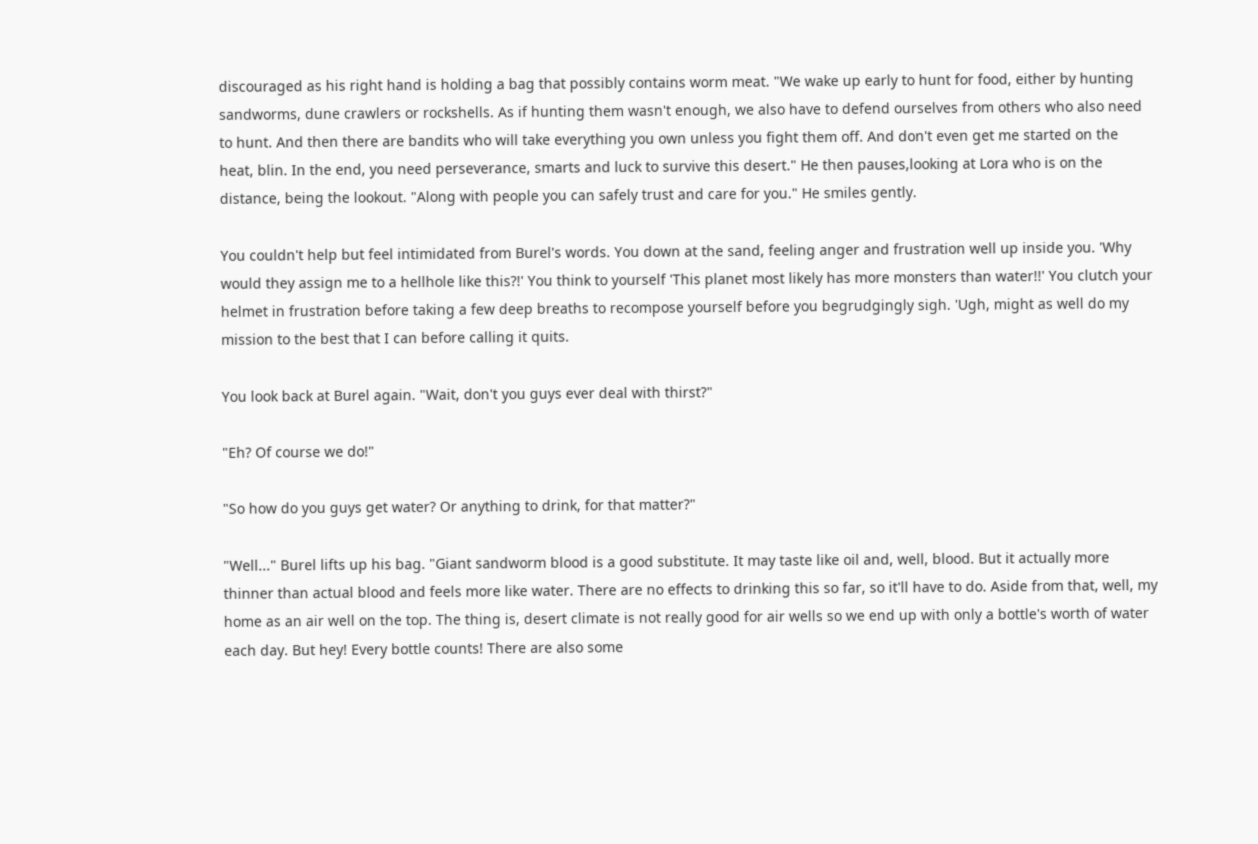discouraged as his right hand is holding a bag that possibly contains worm meat. "We wake up early to hunt for food, either by hunting sandworms, dune crawlers or rockshells. As if hunting them wasn't enough, we also have to defend ourselves from others who also need to hunt. And then there are bandits who will take everything you own unless you fight them off. And don't even get me started on the heat, blin. In the end, you need perseverance, smarts and luck to survive this desert." He then pauses,looking at Lora who is on the distance, being the lookout. "Along with people you can safely trust and care for you." He smiles gently.

You couldn't help but feel intimidated from Burel's words. You down at the sand, feeling anger and frustration well up inside you. 'Why would they assign me to a hellhole like this?!' You think to yourself 'This planet most likely has more monsters than water!!' You clutch your helmet in frustration before taking a few deep breaths to recompose yourself before you begrudgingly sigh. 'Ugh, might as well do my mission to the best that I can before calling it quits.

You look back at Burel again. "Wait, don't you guys ever deal with thirst?"

"Eh? Of course we do!"

"So how do you guys get water? Or anything to drink, for that matter?"

"Well..." Burel lifts up his bag. "Giant sandworm blood is a good substitute. It may taste like oil and, well, blood. But it actually more thinner than actual blood and feels more like water. There are no effects to drinking this so far, so it'll have to do. Aside from that, well, my home as an air well on the top. The thing is, desert climate is not really good for air wells so we end up with only a bottle's worth of water each day. But hey! Every bottle counts! There are also some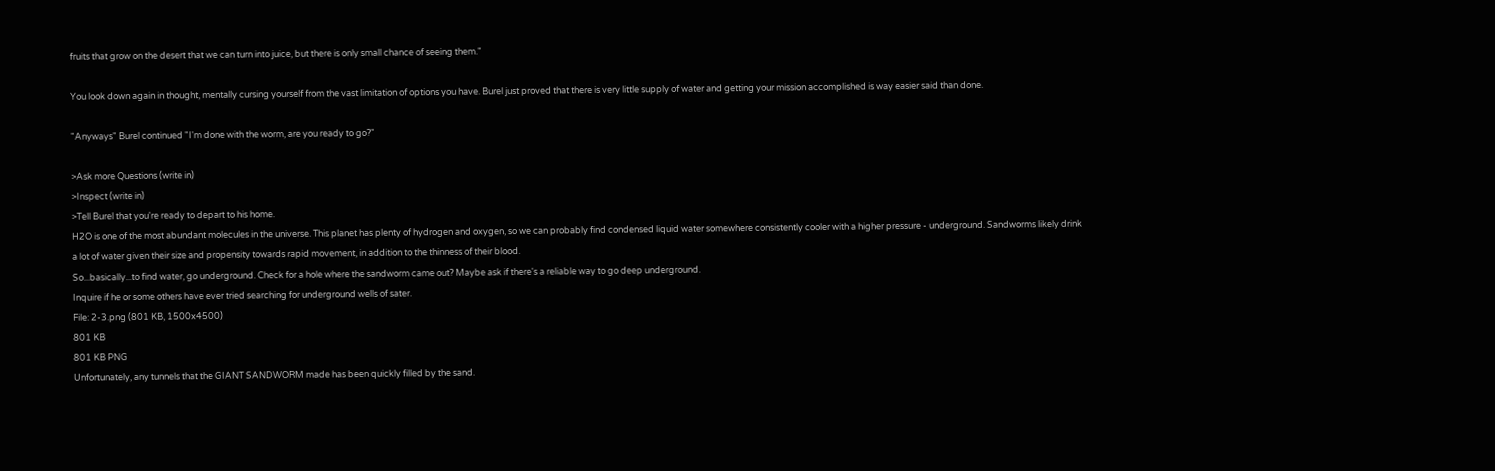fruits that grow on the desert that we can turn into juice, but there is only small chance of seeing them."

You look down again in thought, mentally cursing yourself from the vast limitation of options you have. Burel just proved that there is very little supply of water and getting your mission accomplished is way easier said than done.

"Anyways" Burel continued "I'm done with the worm, are you ready to go?"

>Ask more Questions (write in)
>Inspect (write in)
>Tell Burel that you're ready to depart to his home.
H2O is one of the most abundant molecules in the universe. This planet has plenty of hydrogen and oxygen, so we can probably find condensed liquid water somewhere consistently cooler with a higher pressure - underground. Sandworms likely drink a lot of water given their size and propensity towards rapid movement, in addition to the thinness of their blood.
So...basically...to find water, go underground. Check for a hole where the sandworm came out? Maybe ask if there's a reliable way to go deep underground.
Inquire if he or some others have ever tried searching for underground wells of sater.
File: 2-3.png (801 KB, 1500x4500)
801 KB
801 KB PNG
Unfortunately, any tunnels that the GIANT SANDWORM made has been quickly filled by the sand.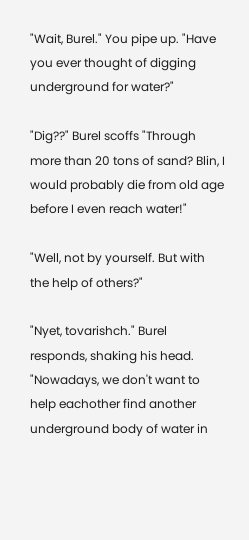"Wait, Burel." You pipe up. "Have you ever thought of digging underground for water?"

"Dig??" Burel scoffs "Through more than 20 tons of sand? Blin, I would probably die from old age before I even reach water!"

"Well, not by yourself. But with the help of others?"

"Nyet, tovarishch." Burel responds, shaking his head. "Nowadays, we don't want to help eachother find another underground body of water in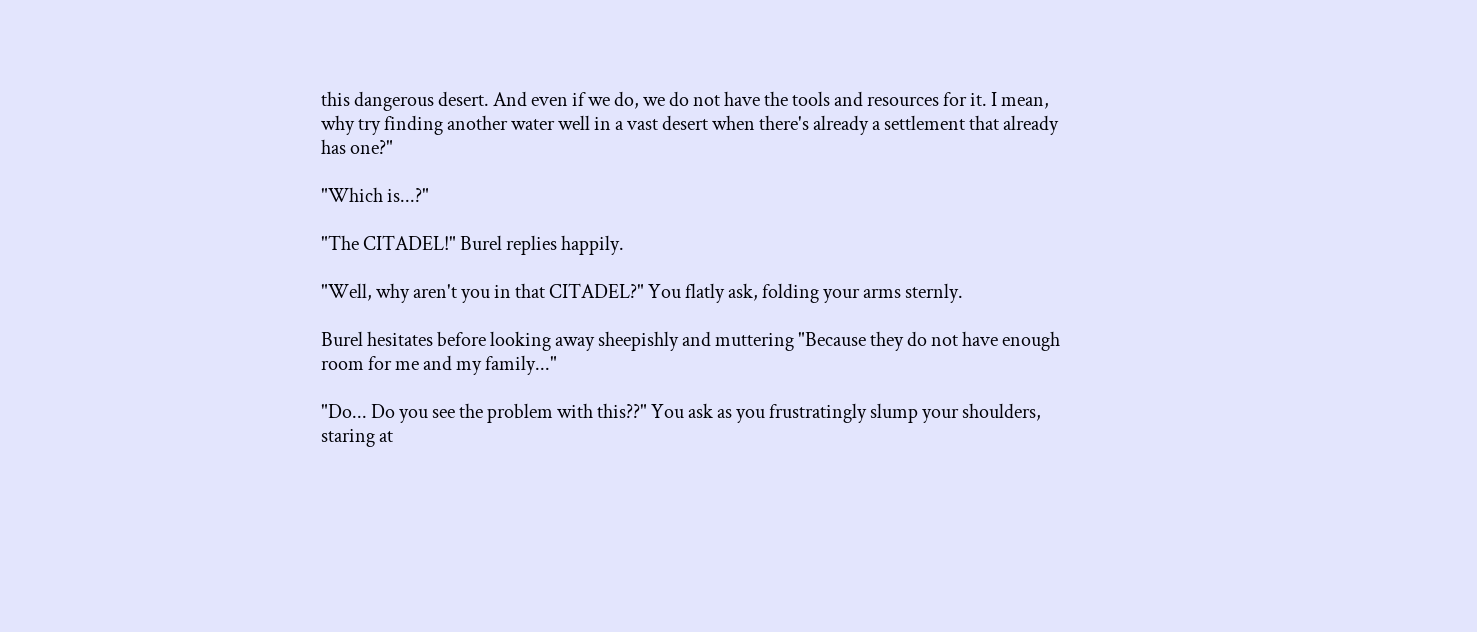this dangerous desert. And even if we do, we do not have the tools and resources for it. I mean, why try finding another water well in a vast desert when there's already a settlement that already has one?"

"Which is...?"

"The CITADEL!" Burel replies happily.

"Well, why aren't you in that CITADEL?" You flatly ask, folding your arms sternly.

Burel hesitates before looking away sheepishly and muttering "Because they do not have enough room for me and my family..."

"Do... Do you see the problem with this??" You ask as you frustratingly slump your shoulders, staring at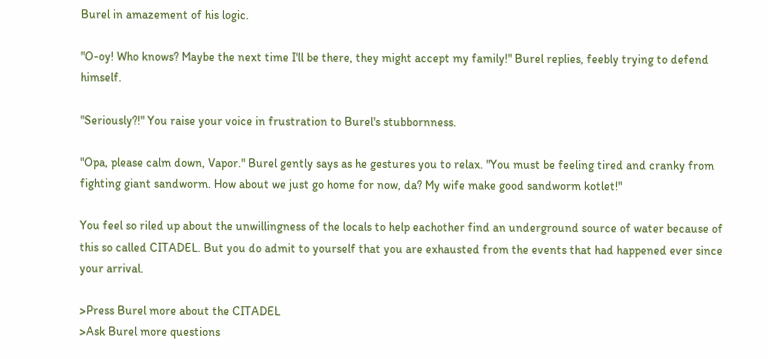Burel in amazement of his logic.

"O-oy! Who knows? Maybe the next time I'll be there, they might accept my family!" Burel replies, feebly trying to defend himself.

"Seriously?!" You raise your voice in frustration to Burel's stubbornness.

"Opa, please calm down, Vapor." Burel gently says as he gestures you to relax. "You must be feeling tired and cranky from fighting giant sandworm. How about we just go home for now, da? My wife make good sandworm kotlet!"

You feel so riled up about the unwillingness of the locals to help eachother find an underground source of water because of this so called CITADEL. But you do admit to yourself that you are exhausted from the events that had happened ever since your arrival.

>Press Burel more about the CITADEL
>Ask Burel more questions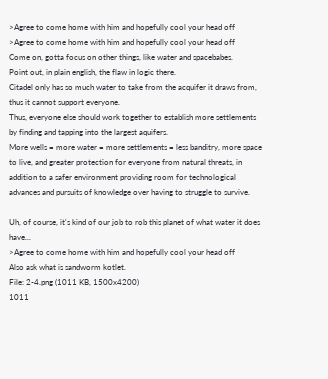>Agree to come home with him and hopefully cool your head off
>Agree to come home with him and hopefully cool your head off
Come on, gotta focus on other things, like water and spacebabes.
Point out, in plain english, the flaw in logic there.
Citadel only has so much water to take from the acquifer it draws from, thus it cannot support everyone.
Thus, everyone else should work together to establish more settlements by finding and tapping into the largest aquifers.
More wells = more water = more settlements = less banditry, more space to live, and greater protection for everyone from natural threats, in addition to a safer environment providing room for technological advances and pursuits of knowledge over having to struggle to survive.

Uh, of course, it's kind of our job to rob this planet of what water it does have...
>Agree to come home with him and hopefully cool your head off
Also ask what is sandworm kotlet.
File: 2-4.png (1011 KB, 1500x4200)
1011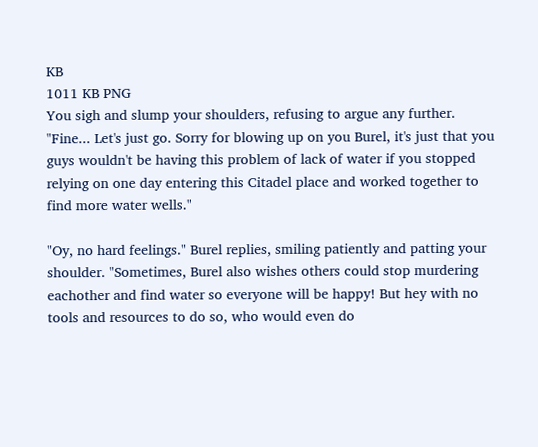KB
1011 KB PNG
You sigh and slump your shoulders, refusing to argue any further. "Fine... Let's just go. Sorry for blowing up on you Burel, it's just that you guys wouldn't be having this problem of lack of water if you stopped relying on one day entering this Citadel place and worked together to find more water wells."

"Oy, no hard feelings." Burel replies, smiling patiently and patting your shoulder. "Sometimes, Burel also wishes others could stop murdering eachother and find water so everyone will be happy! But hey with no tools and resources to do so, who would even do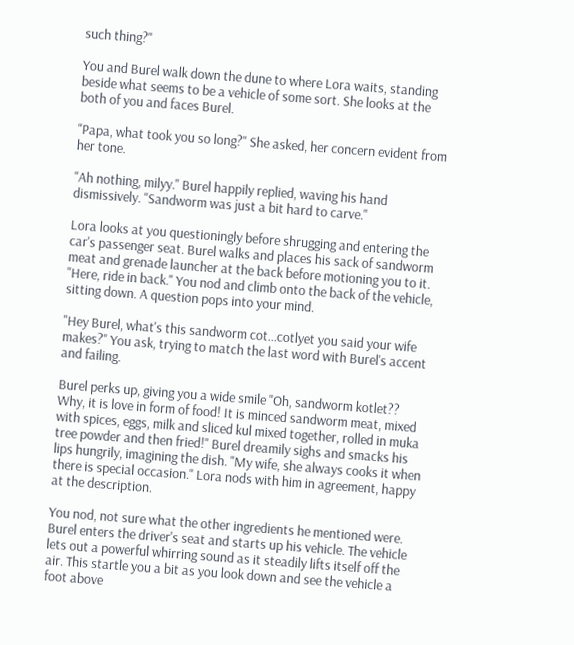such thing?"

You and Burel walk down the dune to where Lora waits, standing beside what seems to be a vehicle of some sort. She looks at the both of you and faces Burel.

"Papa, what took you so long?" She asked, her concern evident from her tone.

"Ah nothing, milyy." Burel happily replied, waving his hand dismissively. "Sandworm was just a bit hard to carve."

Lora looks at you questioningly before shrugging and entering the car's passenger seat. Burel walks and places his sack of sandworm meat and grenade launcher at the back before motioning you to it. "Here, ride in back." You nod and climb onto the back of the vehicle, sitting down. A question pops into your mind.

"Hey Burel, what's this sandworm cot...cotlyet you said your wife makes?" You ask, trying to match the last word with Burel's accent and failing.

Burel perks up, giving you a wide smile "Oh, sandworm kotlet?? Why, it is love in form of food! It is minced sandworm meat, mixed with spices, eggs, milk and sliced kul mixed together, rolled in muka tree powder and then fried!" Burel dreamily sighs and smacks his lips hungrily, imagining the dish. "My wife, she always cooks it when there is special occasion." Lora nods with him in agreement, happy at the description.

You nod, not sure what the other ingredients he mentioned were. Burel enters the driver's seat and starts up his vehicle. The vehicle lets out a powerful whirring sound as it steadily lifts itself off the air. This startle you a bit as you look down and see the vehicle a foot above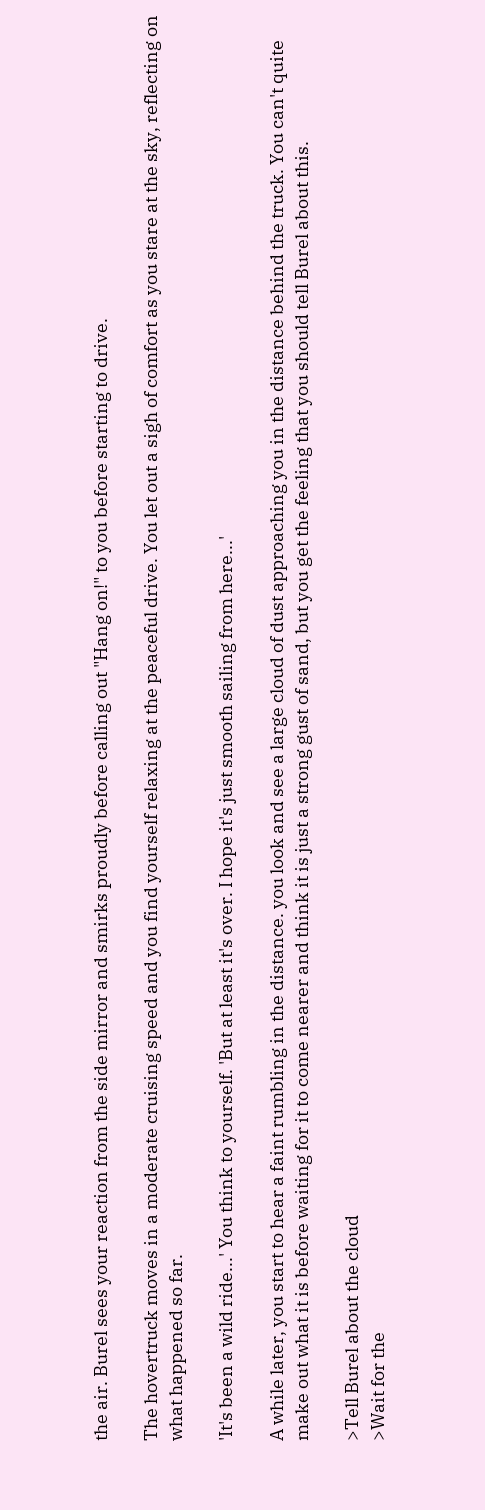the air. Burel sees your reaction from the side mirror and smirks proudly before calling out "Hang on!" to you before starting to drive.

The hovertruck moves in a moderate cruising speed and you find yourself relaxing at the peaceful drive. You let out a sigh of comfort as you stare at the sky, reflecting on what happened so far.

'It's been a wild ride...' You think to yourself. 'But at least it's over. I hope it's just smooth sailing from here...'

A while later, you start to hear a faint rumbling in the distance. you look and see a large cloud of dust approaching you in the distance behind the truck. You can't quite make out what it is before waiting for it to come nearer and think it is just a strong gust of sand, but you get the feeling that you should tell Burel about this.

>Tell Burel about the cloud
>Wait for the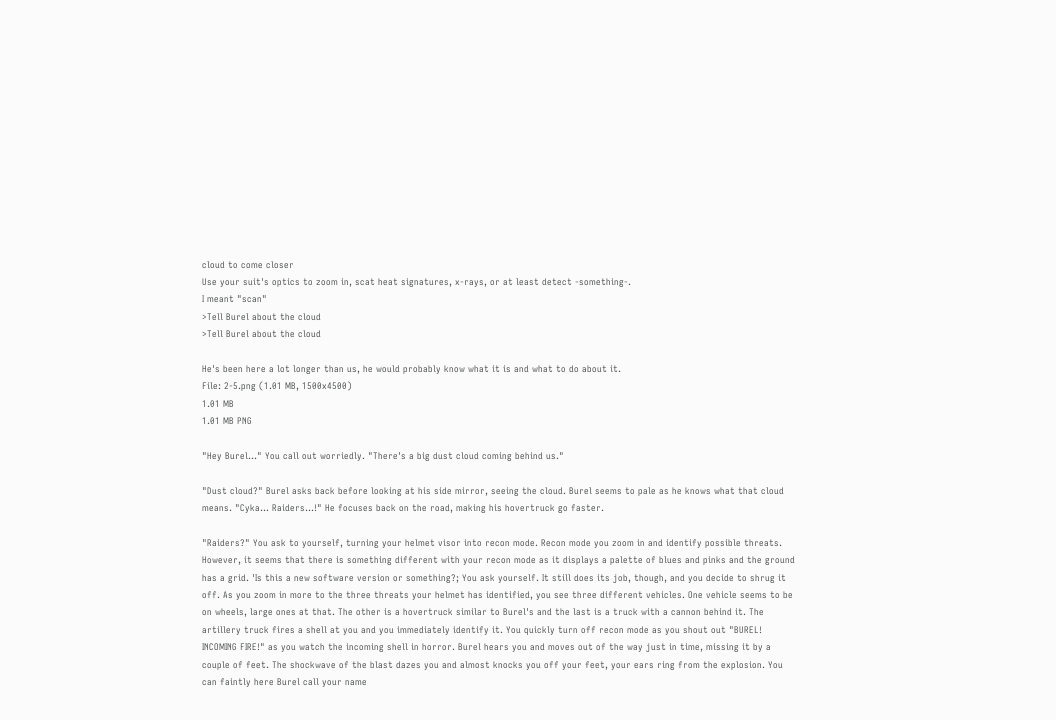cloud to come closer
Use your suit's optics to zoom in, scat heat signatures, x-rays, or at least detect -something-.
I meant "scan"
>Tell Burel about the cloud
>Tell Burel about the cloud

He's been here a lot longer than us, he would probably know what it is and what to do about it.
File: 2-5.png (1.01 MB, 1500x4500)
1.01 MB
1.01 MB PNG

"Hey Burel..." You call out worriedly. "There's a big dust cloud coming behind us."

"Dust cloud?" Burel asks back before looking at his side mirror, seeing the cloud. Burel seems to pale as he knows what that cloud means. "Cyka... Raiders...!" He focuses back on the road, making his hovertruck go faster.

"Raiders?" You ask to yourself, turning your helmet visor into recon mode. Recon mode you zoom in and identify possible threats. However, it seems that there is something different with your recon mode as it displays a palette of blues and pinks and the ground has a grid. 'Is this a new software version or something?; You ask yourself. It still does its job, though, and you decide to shrug it off. As you zoom in more to the three threats your helmet has identified, you see three different vehicles. One vehicle seems to be on wheels, large ones at that. The other is a hovertruck similar to Burel's and the last is a truck with a cannon behind it. The artillery truck fires a shell at you and you immediately identify it. You quickly turn off recon mode as you shout out "BUREL! INCOMING FIRE!" as you watch the incoming shell in horror. Burel hears you and moves out of the way just in time, missing it by a couple of feet. The shockwave of the blast dazes you and almost knocks you off your feet, your ears ring from the explosion. You can faintly here Burel call your name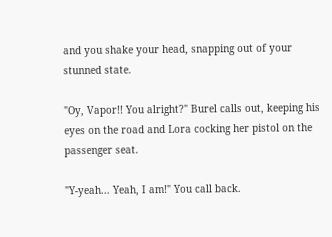and you shake your head, snapping out of your stunned state.

"Oy, Vapor!! You alright?" Burel calls out, keeping his eyes on the road and Lora cocking her pistol on the passenger seat.

"Y-yeah... Yeah, I am!" You call back.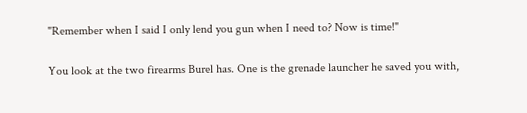"Remember when I said I only lend you gun when I need to? Now is time!"

You look at the two firearms Burel has. One is the grenade launcher he saved you with,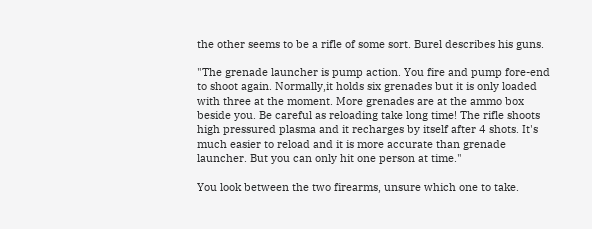the other seems to be a rifle of some sort. Burel describes his guns.

"The grenade launcher is pump action. You fire and pump fore-end to shoot again. Normally,it holds six grenades but it is only loaded with three at the moment. More grenades are at the ammo box beside you. Be careful as reloading take long time! The rifle shoots high pressured plasma and it recharges by itself after 4 shots. It's much easier to reload and it is more accurate than grenade launcher. But you can only hit one person at time."

You look between the two firearms, unsure which one to take.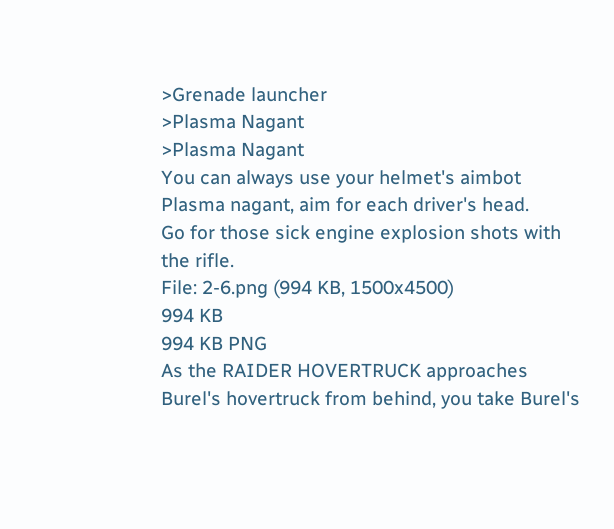>Grenade launcher
>Plasma Nagant
>Plasma Nagant
You can always use your helmet's aimbot
Plasma nagant, aim for each driver's head.
Go for those sick engine explosion shots with the rifle.
File: 2-6.png (994 KB, 1500x4500)
994 KB
994 KB PNG
As the RAIDER HOVERTRUCK approaches Burel's hovertruck from behind, you take Burel's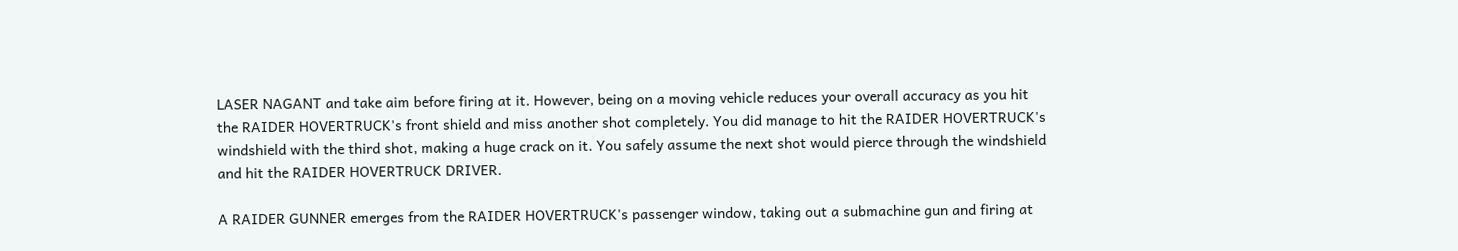LASER NAGANT and take aim before firing at it. However, being on a moving vehicle reduces your overall accuracy as you hit the RAIDER HOVERTRUCK's front shield and miss another shot completely. You did manage to hit the RAIDER HOVERTRUCK's windshield with the third shot, making a huge crack on it. You safely assume the next shot would pierce through the windshield and hit the RAIDER HOVERTRUCK DRIVER.

A RAIDER GUNNER emerges from the RAIDER HOVERTRUCK's passenger window, taking out a submachine gun and firing at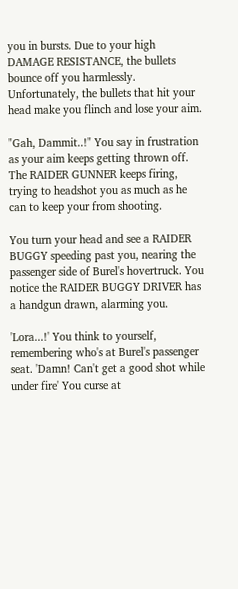you in bursts. Due to your high DAMAGE RESISTANCE, the bullets bounce off you harmlessly. Unfortunately, the bullets that hit your head make you flinch and lose your aim.

"Gah, Dammit..!" You say in frustration as your aim keeps getting thrown off. The RAIDER GUNNER keeps firing, trying to headshot you as much as he can to keep your from shooting.

You turn your head and see a RAIDER BUGGY speeding past you, nearing the passenger side of Burel's hovertruck. You notice the RAIDER BUGGY DRIVER has a handgun drawn, alarming you.

'Lora...!' You think to yourself, remembering who's at Burel's passenger seat. 'Damn! Can't get a good shot while under fire' You curse at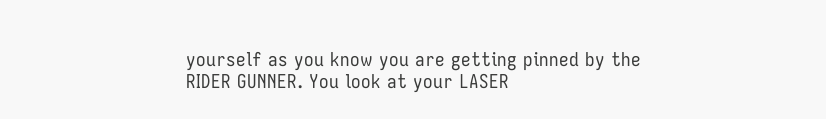yourself as you know you are getting pinned by the RIDER GUNNER. You look at your LASER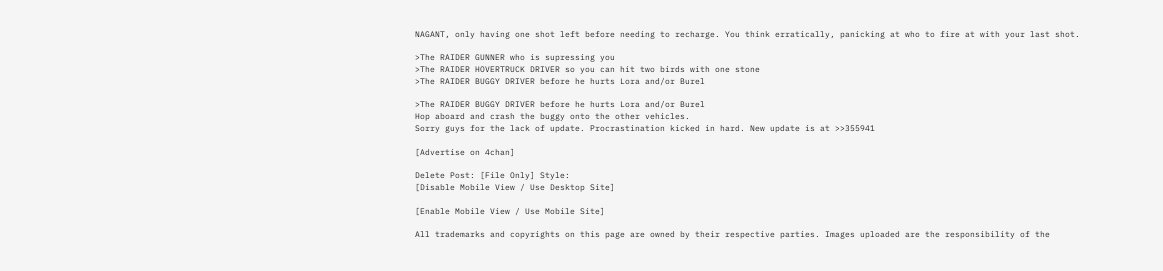NAGANT, only having one shot left before needing to recharge. You think erratically, panicking at who to fire at with your last shot.

>The RAIDER GUNNER who is supressing you
>The RAIDER HOVERTRUCK DRIVER so you can hit two birds with one stone
>The RAIDER BUGGY DRIVER before he hurts Lora and/or Burel

>The RAIDER BUGGY DRIVER before he hurts Lora and/or Burel
Hop aboard and crash the buggy onto the other vehicles.
Sorry guys for the lack of update. Procrastination kicked in hard. New update is at >>355941

[Advertise on 4chan]

Delete Post: [File Only] Style:
[Disable Mobile View / Use Desktop Site]

[Enable Mobile View / Use Mobile Site]

All trademarks and copyrights on this page are owned by their respective parties. Images uploaded are the responsibility of the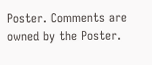Poster. Comments are owned by the Poster.